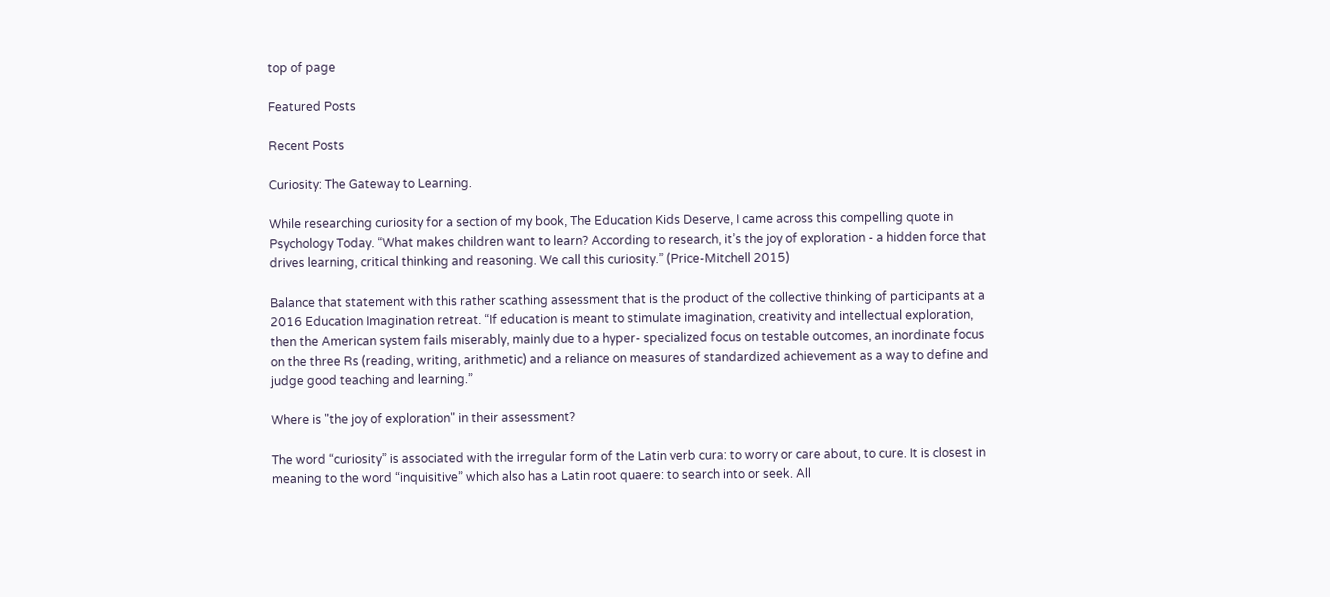top of page

Featured Posts

Recent Posts

Curiosity: The Gateway to Learning.

While researching curiosity for a section of my book, The Education Kids Deserve, I came across this compelling quote in Psychology Today. “What makes children want to learn? According to research, it’s the joy of exploration - a hidden force that drives learning, critical thinking and reasoning. We call this curiosity.” (Price-Mitchell 2015)

Balance that statement with this rather scathing assessment that is the product of the collective thinking of participants at a 2016 Education Imagination retreat. “If education is meant to stimulate imagination, creativity and intellectual exploration, then the American system fails miserably, mainly due to a hyper- specialized focus on testable outcomes, an inordinate focus on the three Rs (reading, writing, arithmetic) and a reliance on measures of standardized achievement as a way to define and judge good teaching and learning.”

Where is "the joy of exploration" in their assessment?

The word “curiosity” is associated with the irregular form of the Latin verb cura: to worry or care about, to cure. It is closest in meaning to the word “inquisitive” which also has a Latin root quaere: to search into or seek. All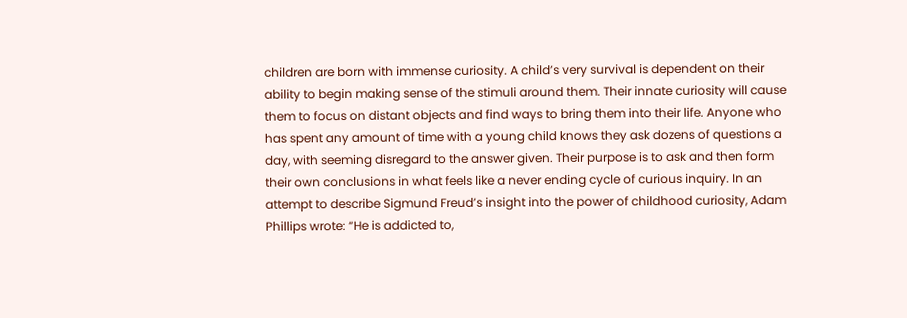children are born with immense curiosity. A child’s very survival is dependent on their ability to begin making sense of the stimuli around them. Their innate curiosity will cause them to focus on distant objects and find ways to bring them into their life. Anyone who has spent any amount of time with a young child knows they ask dozens of questions a day, with seeming disregard to the answer given. Their purpose is to ask and then form their own conclusions in what feels like a never ending cycle of curious inquiry. In an attempt to describe Sigmund Freud’s insight into the power of childhood curiosity, Adam Phillips wrote: “He is addicted to,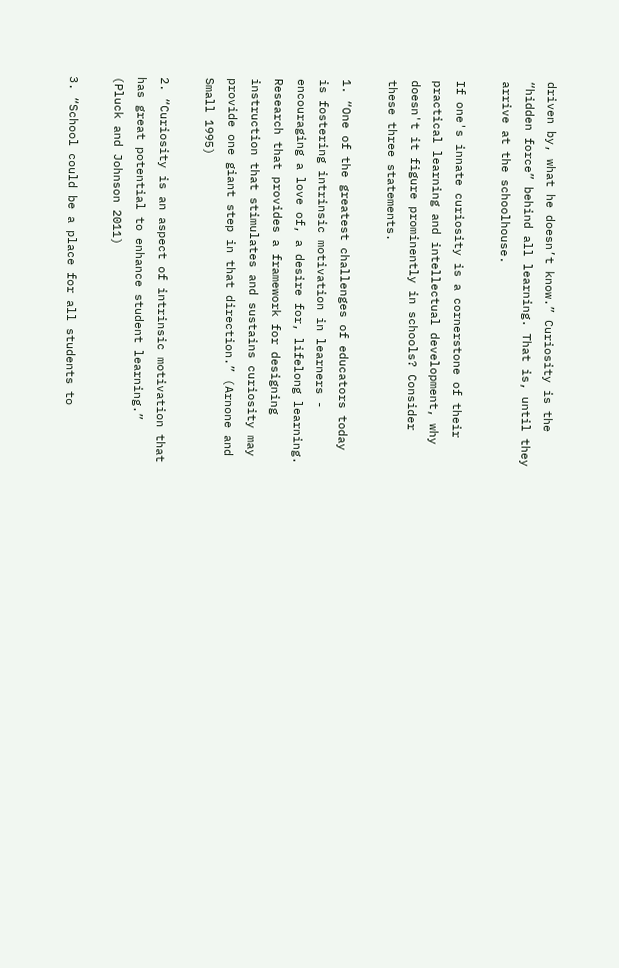driven by, what he doesn’t know.” Curiosity is the “hidden force” behind all learning. That is, until they arrive at the schoolhouse.

If one's innate curiosity is a cornerstone of their practical learning and intellectual development, why doesn't it figure prominently in schools? Consider these three statements.

1. “One of the greatest challenges of educators today is fostering intrinsic motivation in learners - encouraging a love of, a desire for, lifelong learning. Research that provides a framework for designing instruction that stimulates and sustains curiosity may provide one giant step in that direction.” (Arnone and Small 1995)

2. “Curiosity is an aspect of intrinsic motivation that has great potential to enhance student learning.” (Pluck and Johnson 2011)

3. “School could be a place for all students to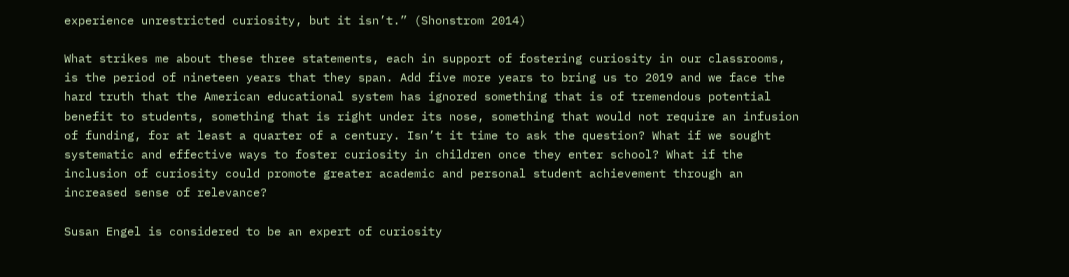experience unrestricted curiosity, but it isn’t.” (Shonstrom 2014)

What strikes me about these three statements, each in support of fostering curiosity in our classrooms, is the period of nineteen years that they span. Add five more years to bring us to 2019 and we face the hard truth that the American educational system has ignored something that is of tremendous potential benefit to students, something that is right under its nose, something that would not require an infusion of funding, for at least a quarter of a century. Isn’t it time to ask the question? What if we sought systematic and effective ways to foster curiosity in children once they enter school? What if the inclusion of curiosity could promote greater academic and personal student achievement through an increased sense of relevance?

Susan Engel is considered to be an expert of curiosity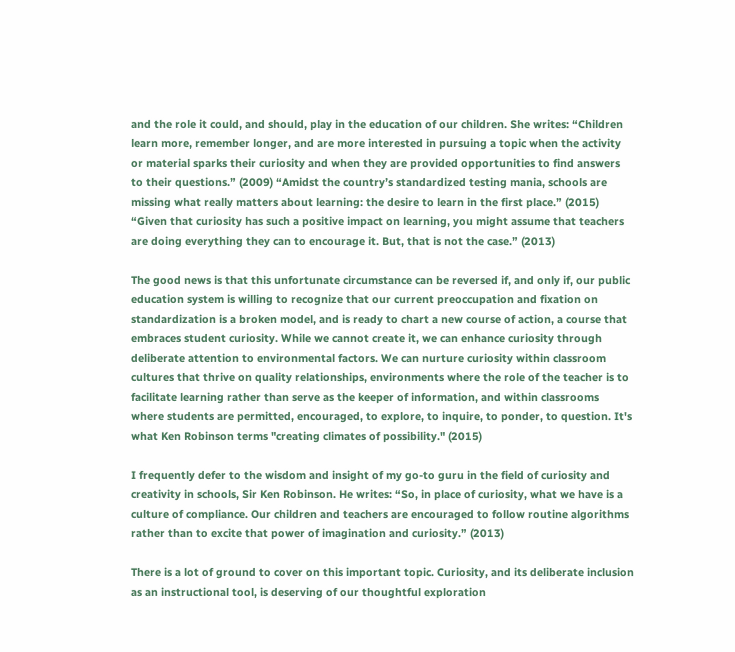and the role it could, and should, play in the education of our children. She writes: “Children learn more, remember longer, and are more interested in pursuing a topic when the activity or material sparks their curiosity and when they are provided opportunities to find answers to their questions.” (2009) “Amidst the country’s standardized testing mania, schools are missing what really matters about learning: the desire to learn in the first place.” (2015) “Given that curiosity has such a positive impact on learning, you might assume that teachers are doing everything they can to encourage it. But, that is not the case.” (2013)

The good news is that this unfortunate circumstance can be reversed if, and only if, our public education system is willing to recognize that our current preoccupation and fixation on standardization is a broken model, and is ready to chart a new course of action, a course that embraces student curiosity. While we cannot create it, we can enhance curiosity through deliberate attention to environmental factors. We can nurture curiosity within classroom cultures that thrive on quality relationships, environments where the role of the teacher is to facilitate learning rather than serve as the keeper of information, and within classrooms where students are permitted, encouraged, to explore, to inquire, to ponder, to question. It's what Ken Robinson terms "creating climates of possibility." (2015)

I frequently defer to the wisdom and insight of my go-to guru in the field of curiosity and creativity in schools, Sir Ken Robinson. He writes: “So, in place of curiosity, what we have is a culture of compliance. Our children and teachers are encouraged to follow routine algorithms rather than to excite that power of imagination and curiosity.” (2013)

There is a lot of ground to cover on this important topic. Curiosity, and its deliberate inclusion as an instructional tool, is deserving of our thoughtful exploration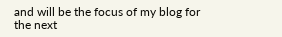and will be the focus of my blog for the next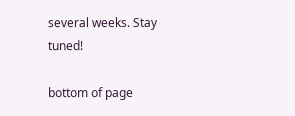several weeks. Stay tuned!

bottom of page